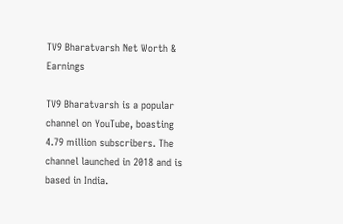TV9 Bharatvarsh Net Worth & Earnings

TV9 Bharatvarsh is a popular channel on YouTube, boasting 4.79 million subscribers. The channel launched in 2018 and is based in India.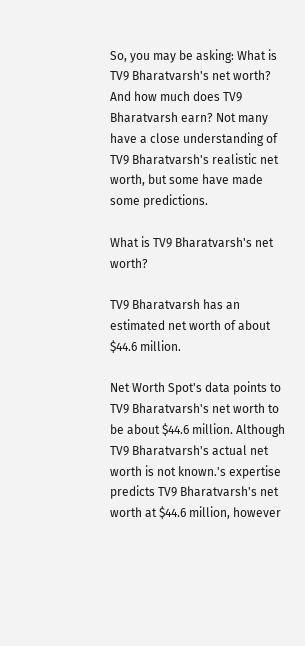So, you may be asking: What is TV9 Bharatvarsh's net worth? And how much does TV9 Bharatvarsh earn? Not many have a close understanding of TV9 Bharatvarsh's realistic net worth, but some have made some predictions.

What is TV9 Bharatvarsh's net worth?

TV9 Bharatvarsh has an estimated net worth of about $44.6 million.

Net Worth Spot's data points to TV9 Bharatvarsh's net worth to be about $44.6 million. Although TV9 Bharatvarsh's actual net worth is not known.'s expertise predicts TV9 Bharatvarsh's net worth at $44.6 million, however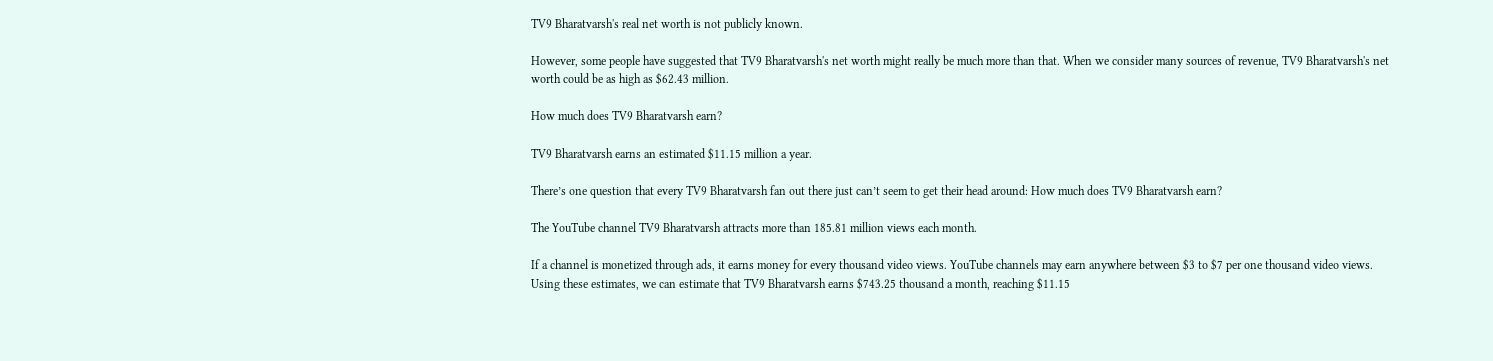TV9 Bharatvarsh's real net worth is not publicly known.

However, some people have suggested that TV9 Bharatvarsh's net worth might really be much more than that. When we consider many sources of revenue, TV9 Bharatvarsh's net worth could be as high as $62.43 million.

How much does TV9 Bharatvarsh earn?

TV9 Bharatvarsh earns an estimated $11.15 million a year.

There’s one question that every TV9 Bharatvarsh fan out there just can’t seem to get their head around: How much does TV9 Bharatvarsh earn?

The YouTube channel TV9 Bharatvarsh attracts more than 185.81 million views each month.

If a channel is monetized through ads, it earns money for every thousand video views. YouTube channels may earn anywhere between $3 to $7 per one thousand video views. Using these estimates, we can estimate that TV9 Bharatvarsh earns $743.25 thousand a month, reaching $11.15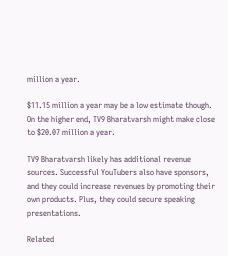million a year.

$11.15 million a year may be a low estimate though. On the higher end, TV9 Bharatvarsh might make close to $20.07 million a year.

TV9 Bharatvarsh likely has additional revenue sources. Successful YouTubers also have sponsors, and they could increase revenues by promoting their own products. Plus, they could secure speaking presentations.

Related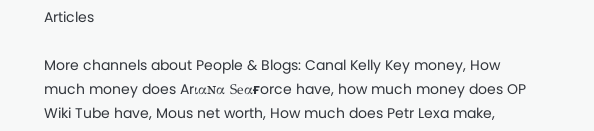Articles

More channels about People & Blogs: Canal Kelly Key money, How much money does Arιαɴα Seαғorce have, how much money does OP Wiki Tube have, Mous net worth, How much does Petr Lexa make,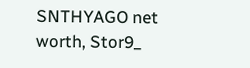SNTHYAGO net worth, Stor9_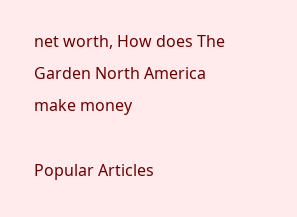net worth, How does The Garden North America make money

Popular Articles